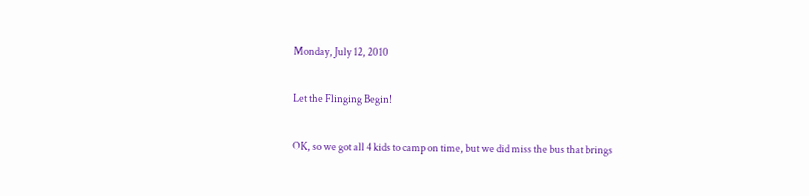Monday, July 12, 2010

Let the Flinging Begin!

OK, so we got all 4 kids to camp on time, but we did miss the bus that brings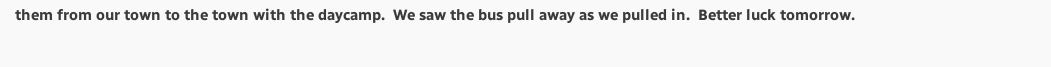them from our town to the town with the daycamp.  We saw the bus pull away as we pulled in.  Better luck tomorrow.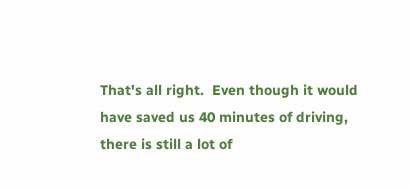That's all right.  Even though it would have saved us 40 minutes of driving, there is still a lot of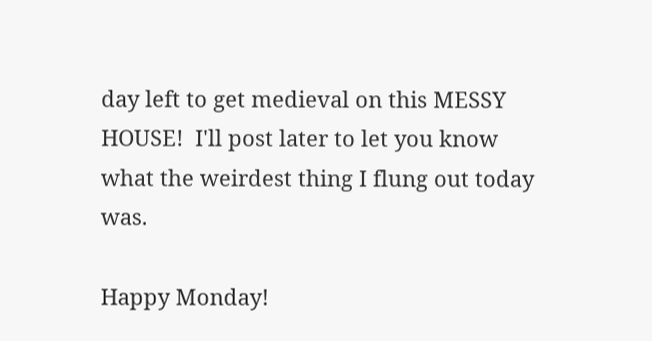day left to get medieval on this MESSY HOUSE!  I'll post later to let you know what the weirdest thing I flung out today was.

Happy Monday!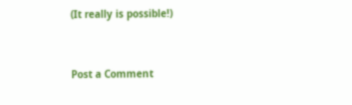(It really is possible!)


Post a Comment